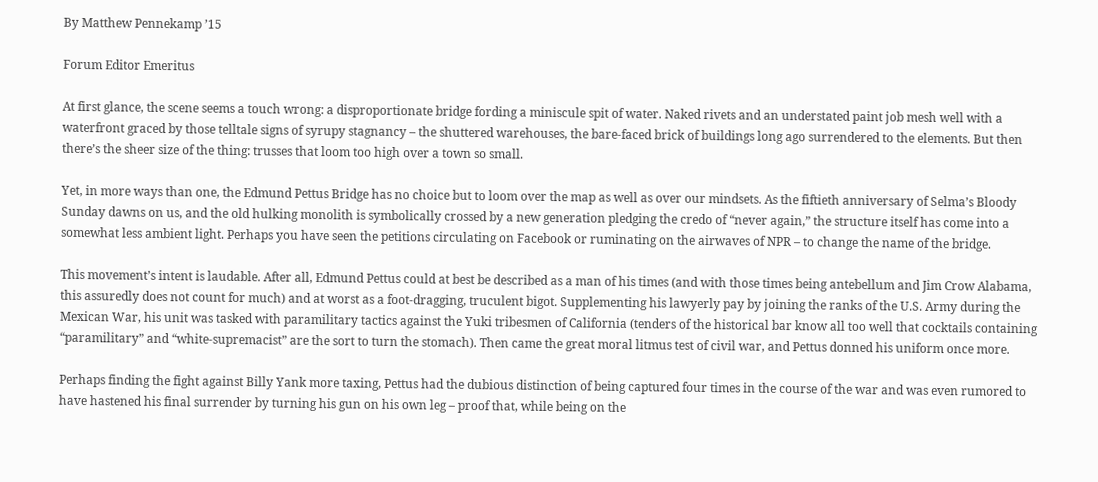By Matthew Pennekamp ’15

Forum Editor Emeritus

At first glance, the scene seems a touch wrong: a disproportionate bridge fording a miniscule spit of water. Naked rivets and an understated paint job mesh well with a waterfront graced by those telltale signs of syrupy stagnancy – the shuttered warehouses, the bare-faced brick of buildings long ago surrendered to the elements. But then there’s the sheer size of the thing: trusses that loom too high over a town so small.

Yet, in more ways than one, the Edmund Pettus Bridge has no choice but to loom over the map as well as over our mindsets. As the fiftieth anniversary of Selma’s Bloody Sunday dawns on us, and the old hulking monolith is symbolically crossed by a new generation pledging the credo of “never again,” the structure itself has come into a somewhat less ambient light. Perhaps you have seen the petitions circulating on Facebook or ruminating on the airwaves of NPR – to change the name of the bridge.

This movement’s intent is laudable. After all, Edmund Pettus could at best be described as a man of his times (and with those times being antebellum and Jim Crow Alabama, this assuredly does not count for much) and at worst as a foot-dragging, truculent bigot. Supplementing his lawyerly pay by joining the ranks of the U.S. Army during the Mexican War, his unit was tasked with paramilitary tactics against the Yuki tribesmen of California (tenders of the historical bar know all too well that cocktails containing “paramilitary” and “white-supremacist” are the sort to turn the stomach). Then came the great moral litmus test of civil war, and Pettus donned his uniform once more.

Perhaps finding the fight against Billy Yank more taxing, Pettus had the dubious distinction of being captured four times in the course of the war and was even rumored to have hastened his final surrender by turning his gun on his own leg – proof that, while being on the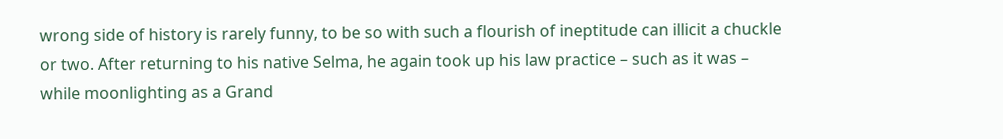wrong side of history is rarely funny, to be so with such a flourish of ineptitude can illicit a chuckle or two. After returning to his native Selma, he again took up his law practice – such as it was – while moonlighting as a Grand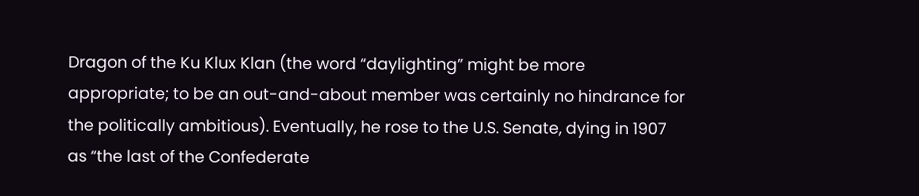Dragon of the Ku Klux Klan (the word “daylighting” might be more appropriate; to be an out-and-about member was certainly no hindrance for the politically ambitious). Eventually, he rose to the U.S. Senate, dying in 1907 as “the last of the Confederate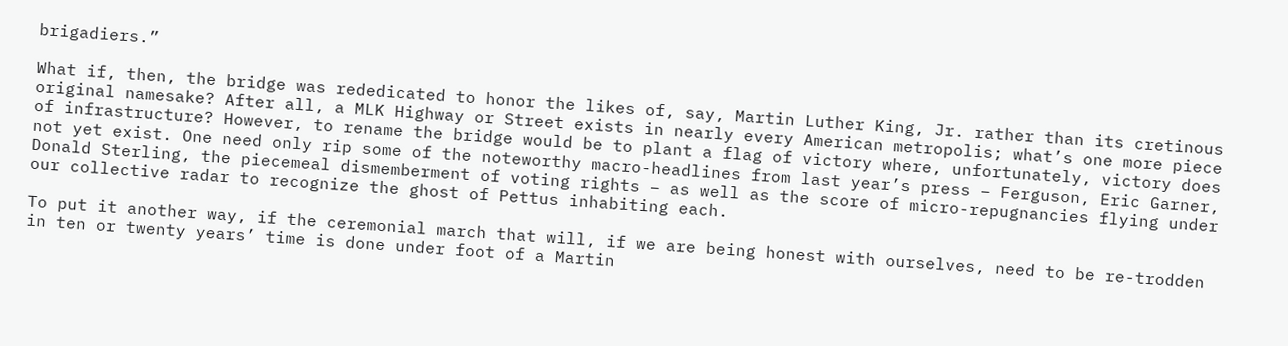brigadiers.”

What if, then, the bridge was rededicated to honor the likes of, say, Martin Luther King, Jr. rather than its cretinous original namesake? After all, a MLK Highway or Street exists in nearly every American metropolis; what’s one more piece of infrastructure? However, to rename the bridge would be to plant a flag of victory where, unfortunately, victory does not yet exist. One need only rip some of the noteworthy macro-headlines from last year’s press – Ferguson, Eric Garner, Donald Sterling, the piecemeal dismemberment of voting rights – as well as the score of micro-repugnancies flying under our collective radar to recognize the ghost of Pettus inhabiting each.

To put it another way, if the ceremonial march that will, if we are being honest with ourselves, need to be re-trodden in ten or twenty years’ time is done under foot of a Martin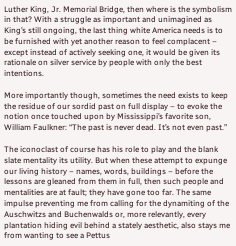Luther King, Jr. Memorial Bridge, then where is the symbolism in that? With a struggle as important and unimagined as King’s still ongoing, the last thing white America needs is to be furnished with yet another reason to feel complacent – except instead of actively seeking one, it would be given its rationale on silver service by people with only the best intentions.

More importantly though, sometimes the need exists to keep the residue of our sordid past on full display – to evoke the notion once touched upon by Mississippi’s favorite son, William Faulkner: “The past is never dead. It’s not even past.”

The iconoclast of course has his role to play and the blank slate mentality its utility. But when these attempt to expunge our living history – names, words, buildings – before the lessons are gleaned from them in full, then such people and mentalities are at fault; they have gone too far. The same impulse preventing me from calling for the dynamiting of the Auschwitzs and Buchenwalds or, more relevantly, every plantation hiding evil behind a stately aesthetic, also stays me from wanting to see a Pettus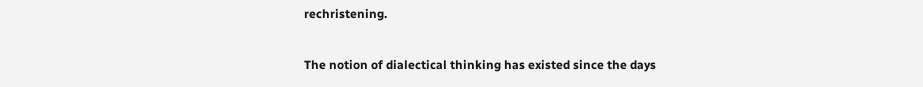rechristening.

The notion of dialectical thinking has existed since the days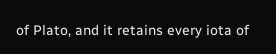of Plato, and it retains every iota of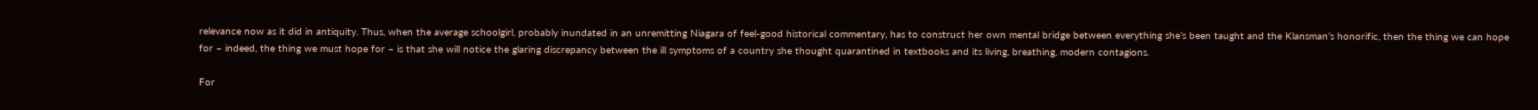relevance now as it did in antiquity. Thus, when the average schoolgirl, probably inundated in an unremitting Niagara of feel-good historical commentary, has to construct her own mental bridge between everything she’s been taught and the Klansman’s honorific, then the thing we can hope for – indeed, the thing we must hope for – is that she will notice the glaring discrepancy between the ill symptoms of a country she thought quarantined in textbooks and its living, breathing, modern contagions.

For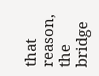that reason, the bridge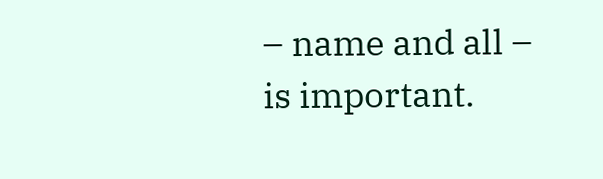– name and all – is important.